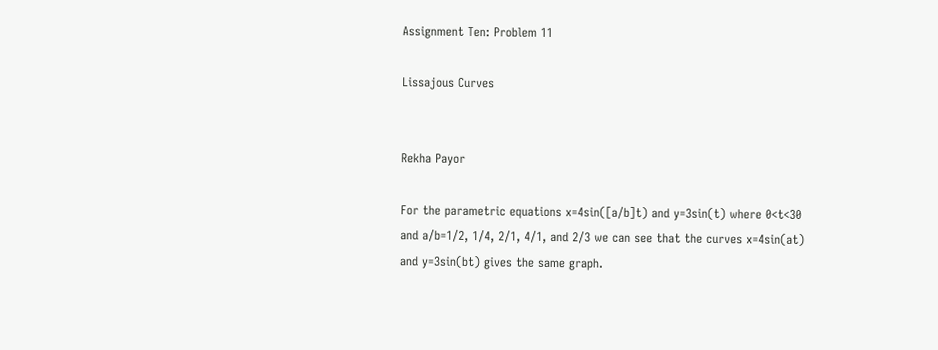Assignment Ten: Problem 11

Lissajous Curves


Rekha Payor

For the parametric equations x=4sin([a/b]t) and y=3sin(t) where 0<t<30 and a/b=1/2, 1/4, 2/1, 4/1, and 2/3 we can see that the curves x=4sin(at) and y=3sin(bt) gives the same graph.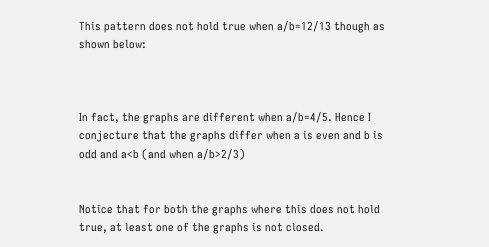This pattern does not hold true when a/b=12/13 though as shown below:



In fact, the graphs are different when a/b=4/5. Hence I conjecture that the graphs differ when a is even and b is odd and a<b (and when a/b>2/3)


Notice that for both the graphs where this does not hold true, at least one of the graphs is not closed.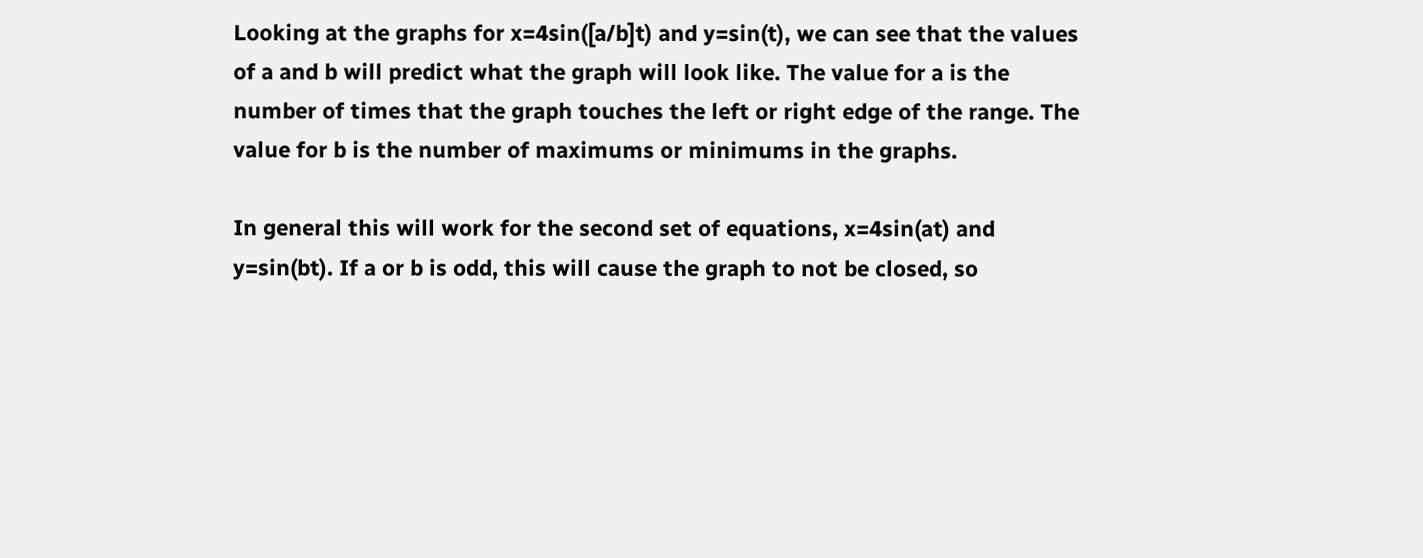Looking at the graphs for x=4sin([a/b]t) and y=sin(t), we can see that the values of a and b will predict what the graph will look like. The value for a is the number of times that the graph touches the left or right edge of the range. The value for b is the number of maximums or minimums in the graphs.

In general this will work for the second set of equations, x=4sin(at) and y=sin(bt). If a or b is odd, this will cause the graph to not be closed, so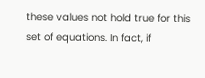these values not hold true for this set of equations. In fact, if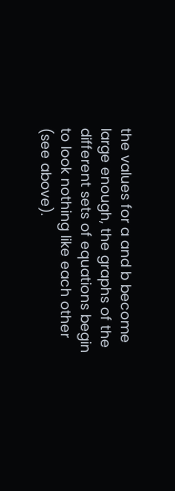the values for a and b become large enough, the graphs of the different sets of equations begin to look nothing like each other (see above).